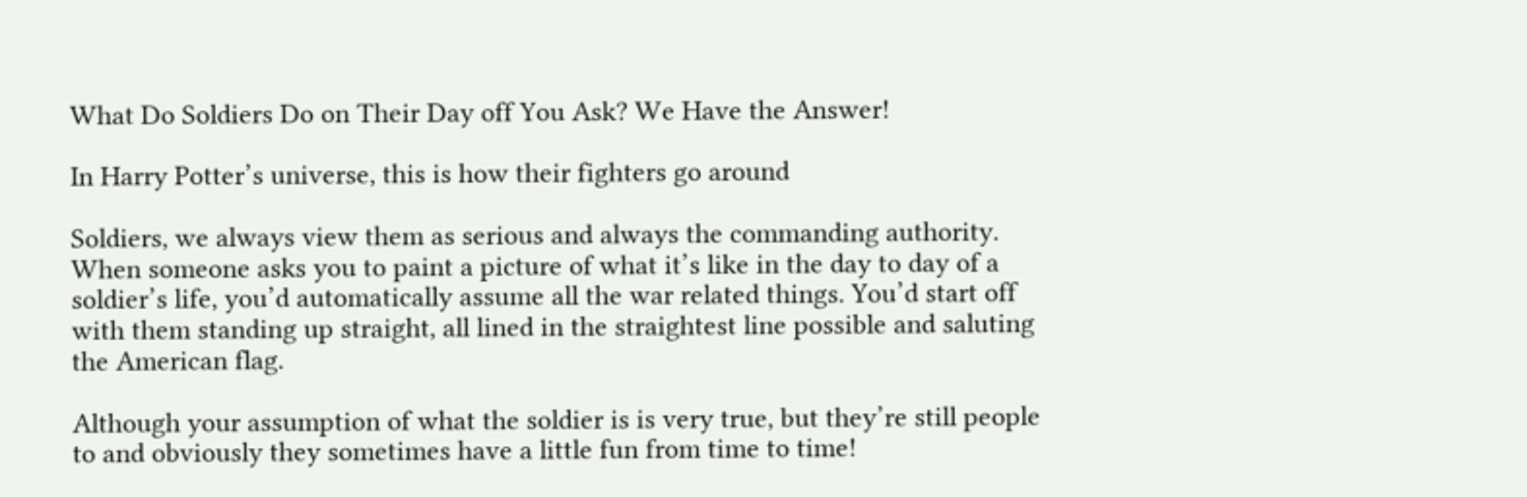What Do Soldiers Do on Their Day off You Ask? We Have the Answer!

In Harry Potter’s universe, this is how their fighters go around

Soldiers, we always view them as serious and always the commanding authority. When someone asks you to paint a picture of what it’s like in the day to day of a soldier’s life, you’d automatically assume all the war related things. You’d start off with them standing up straight, all lined in the straightest line possible and saluting the American flag.

Although your assumption of what the soldier is is very true, but they’re still people to and obviously they sometimes have a little fun from time to time!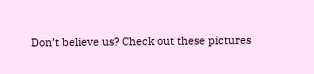Don’t believe us? Check out these pictures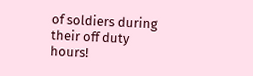of soldiers during their off duty hours!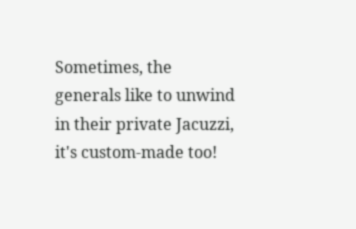Sometimes, the generals like to unwind in their private Jacuzzi, it's custom-made too!